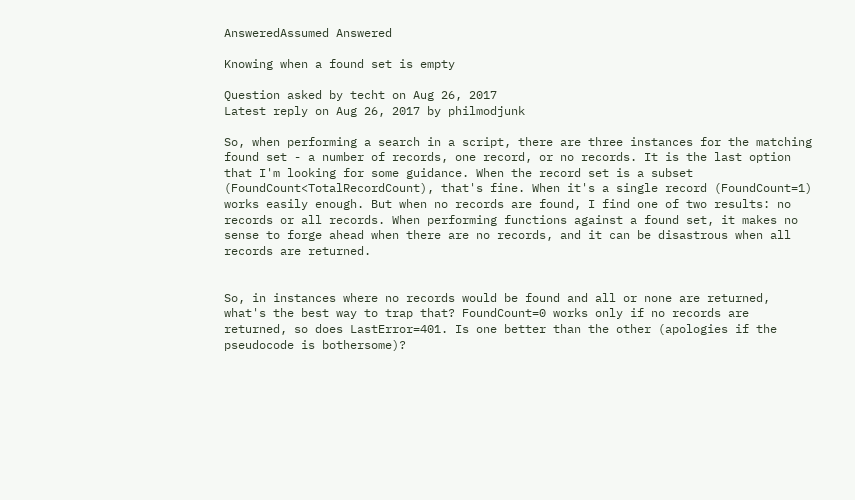AnsweredAssumed Answered

Knowing when a found set is empty

Question asked by techt on Aug 26, 2017
Latest reply on Aug 26, 2017 by philmodjunk

So, when performing a search in a script, there are three instances for the matching found set - a number of records, one record, or no records. It is the last option that I'm looking for some guidance. When the record set is a subset (FoundCount<TotalRecordCount), that's fine. When it's a single record (FoundCount=1) works easily enough. But when no records are found, I find one of two results: no records or all records. When performing functions against a found set, it makes no sense to forge ahead when there are no records, and it can be disastrous when all records are returned.


So, in instances where no records would be found and all or none are returned, what's the best way to trap that? FoundCount=0 works only if no records are returned, so does LastError=401. Is one better than the other (apologies if the pseudocode is bothersome)?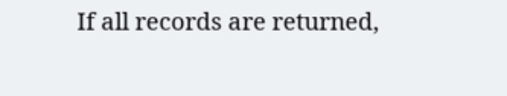If all records are returned,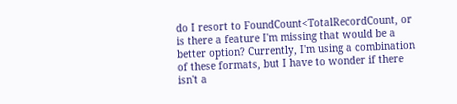do I resort to FoundCount<TotalRecordCount, or is there a feature I'm missing that would be a better option? Currently, I'm using a combination of these formats, but I have to wonder if there isn't a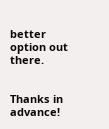better option out there.


Thanks in advance!